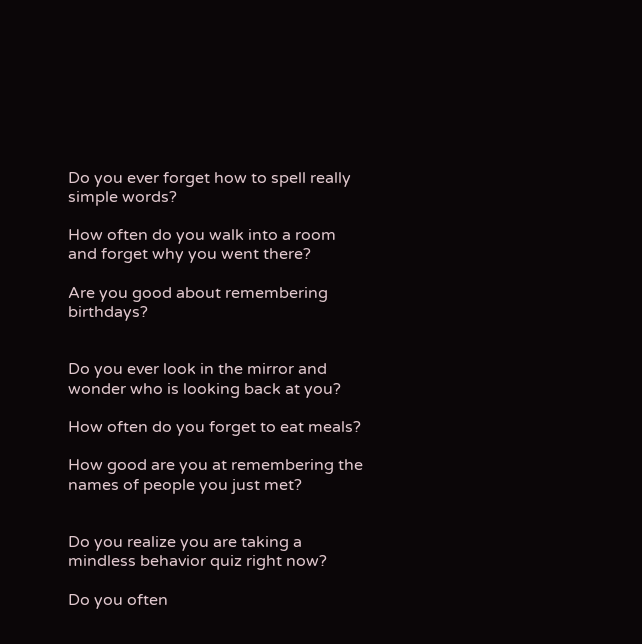Do you ever forget how to spell really simple words?

How often do you walk into a room and forget why you went there?

Are you good about remembering birthdays?


Do you ever look in the mirror and wonder who is looking back at you?

How often do you forget to eat meals?

How good are you at remembering the names of people you just met?


Do you realize you are taking a mindless behavior quiz right now?

Do you often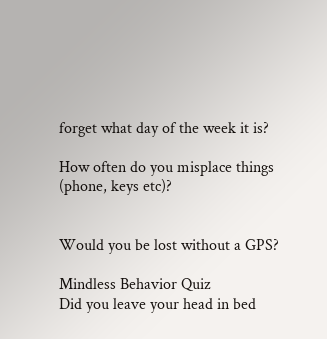forget what day of the week it is?

How often do you misplace things (phone, keys etc)?


Would you be lost without a GPS?

Mindless Behavior Quiz
Did you leave your head in bed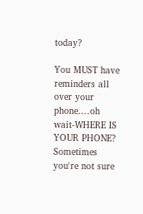today?

You MUST have reminders all over your phone....oh wait-WHERE IS YOUR PHONE?
Sometimes you're not sure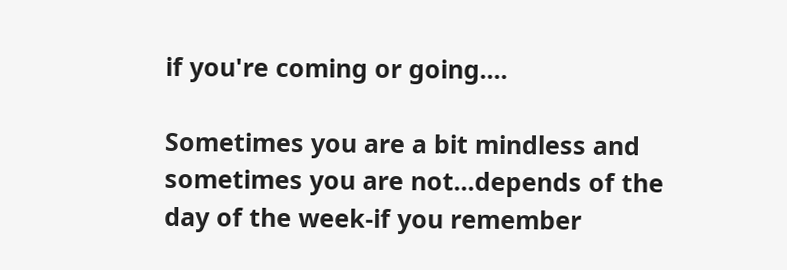if you're coming or going....

Sometimes you are a bit mindless and sometimes you are not...depends of the day of the week-if you remember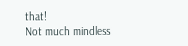that!
Not much mindless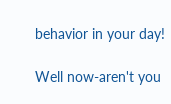behavior in your day!

Well now-aren't you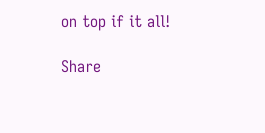on top if it all!

Share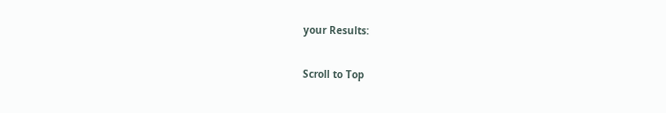your Results:

Scroll to Top